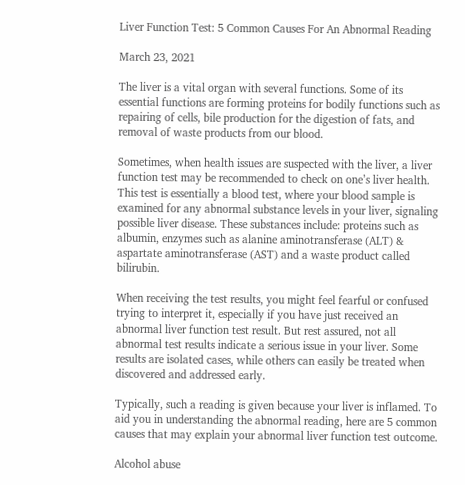Liver Function Test: 5 Common Causes For An Abnormal Reading

March 23, 2021

The liver is a vital organ with several functions. Some of its essential functions are forming proteins for bodily functions such as repairing of cells, bile production for the digestion of fats, and removal of waste products from our blood.

Sometimes, when health issues are suspected with the liver, a liver function test may be recommended to check on one’s liver health. This test is essentially a blood test, where your blood sample is examined for any abnormal substance levels in your liver, signaling possible liver disease. These substances include: proteins such as albumin, enzymes such as alanine aminotransferase (ALT) & aspartate aminotransferase (AST) and a waste product called bilirubin.

When receiving the test results, you might feel fearful or confused trying to interpret it, especially if you have just received an abnormal liver function test result. But rest assured, not all abnormal test results indicate a serious issue in your liver. Some results are isolated cases, while others can easily be treated when discovered and addressed early.

Typically, such a reading is given because your liver is inflamed. To aid you in understanding the abnormal reading, here are 5 common causes that may explain your abnormal liver function test outcome.

Alcohol abuse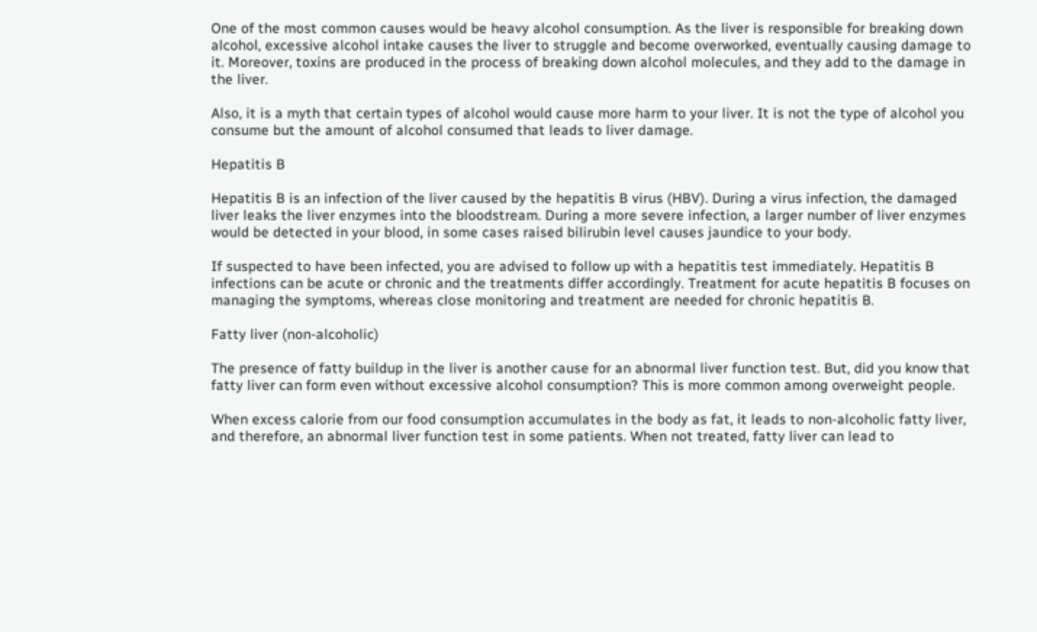One of the most common causes would be heavy alcohol consumption. As the liver is responsible for breaking down alcohol, excessive alcohol intake causes the liver to struggle and become overworked, eventually causing damage to it. Moreover, toxins are produced in the process of breaking down alcohol molecules, and they add to the damage in the liver.

Also, it is a myth that certain types of alcohol would cause more harm to your liver. It is not the type of alcohol you consume but the amount of alcohol consumed that leads to liver damage.

Hepatitis B

Hepatitis B is an infection of the liver caused by the hepatitis B virus (HBV). During a virus infection, the damaged liver leaks the liver enzymes into the bloodstream. During a more severe infection, a larger number of liver enzymes would be detected in your blood, in some cases raised bilirubin level causes jaundice to your body.

If suspected to have been infected, you are advised to follow up with a hepatitis test immediately. Hepatitis B infections can be acute or chronic and the treatments differ accordingly. Treatment for acute hepatitis B focuses on managing the symptoms, whereas close monitoring and treatment are needed for chronic hepatitis B.

Fatty liver (non-alcoholic)

The presence of fatty buildup in the liver is another cause for an abnormal liver function test. But, did you know that fatty liver can form even without excessive alcohol consumption? This is more common among overweight people.

When excess calorie from our food consumption accumulates in the body as fat, it leads to non-alcoholic fatty liver, and therefore, an abnormal liver function test in some patients. When not treated, fatty liver can lead to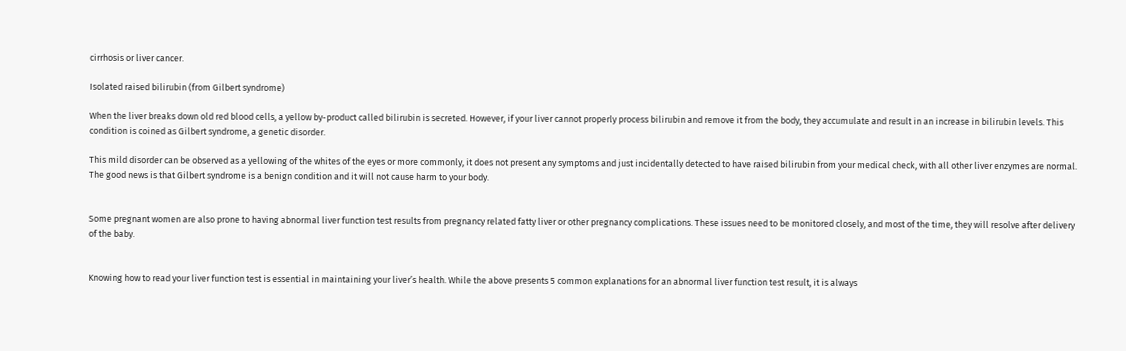cirrhosis or liver cancer.

Isolated raised bilirubin (from Gilbert syndrome)

When the liver breaks down old red blood cells, a yellow by-product called bilirubin is secreted. However, if your liver cannot properly process bilirubin and remove it from the body, they accumulate and result in an increase in bilirubin levels. This condition is coined as Gilbert syndrome, a genetic disorder.

This mild disorder can be observed as a yellowing of the whites of the eyes or more commonly, it does not present any symptoms and just incidentally detected to have raised bilirubin from your medical check, with all other liver enzymes are normal. The good news is that Gilbert syndrome is a benign condition and it will not cause harm to your body.


Some pregnant women are also prone to having abnormal liver function test results from pregnancy related fatty liver or other pregnancy complications. These issues need to be monitored closely, and most of the time, they will resolve after delivery of the baby.


Knowing how to read your liver function test is essential in maintaining your liver’s health. While the above presents 5 common explanations for an abnormal liver function test result, it is always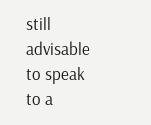still advisable to speak to a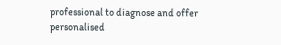professional to diagnose and offer personalised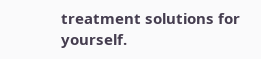treatment solutions for yourself.